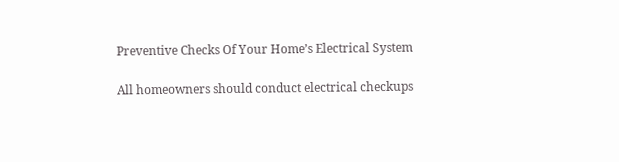Preventive Checks Of Your Home’s Electrical System

All homeowners should conduct electrical checkups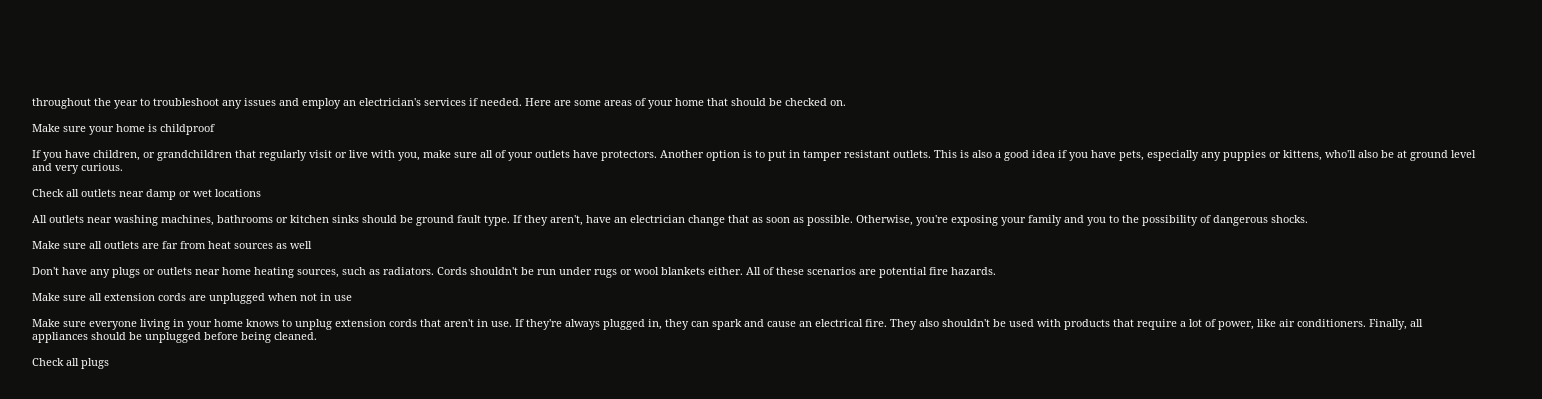throughout the year to troubleshoot any issues and employ an electrician's services if needed. Here are some areas of your home that should be checked on.

Make sure your home is childproof

If you have children, or grandchildren that regularly visit or live with you, make sure all of your outlets have protectors. Another option is to put in tamper resistant outlets. This is also a good idea if you have pets, especially any puppies or kittens, who'll also be at ground level and very curious.

Check all outlets near damp or wet locations

All outlets near washing machines, bathrooms or kitchen sinks should be ground fault type. If they aren't, have an electrician change that as soon as possible. Otherwise, you're exposing your family and you to the possibility of dangerous shocks.

Make sure all outlets are far from heat sources as well

Don't have any plugs or outlets near home heating sources, such as radiators. Cords shouldn't be run under rugs or wool blankets either. All of these scenarios are potential fire hazards.

Make sure all extension cords are unplugged when not in use

Make sure everyone living in your home knows to unplug extension cords that aren't in use. If they're always plugged in, they can spark and cause an electrical fire. They also shouldn't be used with products that require a lot of power, like air conditioners. Finally, all appliances should be unplugged before being cleaned.

Check all plugs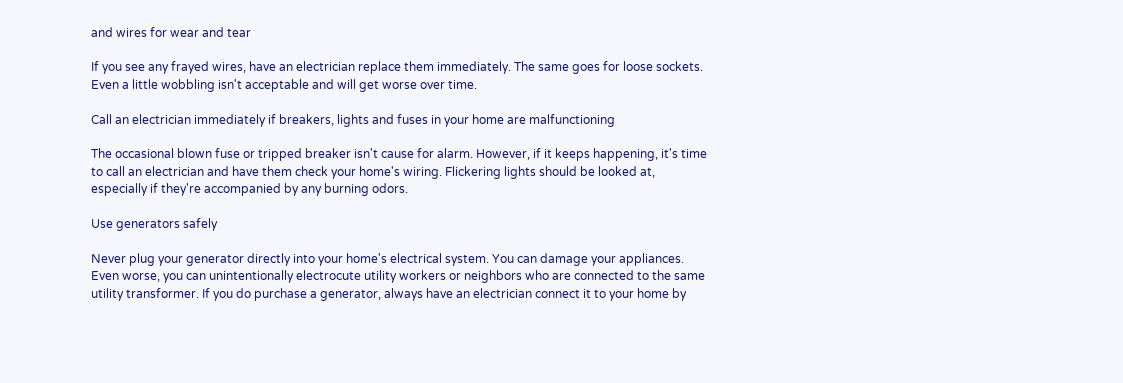and wires for wear and tear

If you see any frayed wires, have an electrician replace them immediately. The same goes for loose sockets. Even a little wobbling isn't acceptable and will get worse over time.

Call an electrician immediately if breakers, lights and fuses in your home are malfunctioning

The occasional blown fuse or tripped breaker isn't cause for alarm. However, if it keeps happening, it's time to call an electrician and have them check your home's wiring. Flickering lights should be looked at, especially if they're accompanied by any burning odors.

Use generators safely

Never plug your generator directly into your home's electrical system. You can damage your appliances. Even worse, you can unintentionally electrocute utility workers or neighbors who are connected to the same utility transformer. If you do purchase a generator, always have an electrician connect it to your home by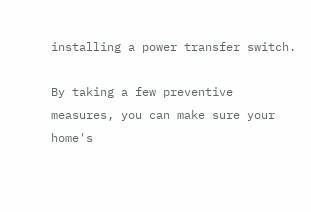installing a power transfer switch.

By taking a few preventive measures, you can make sure your home's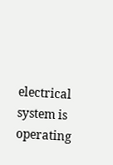electrical system is operating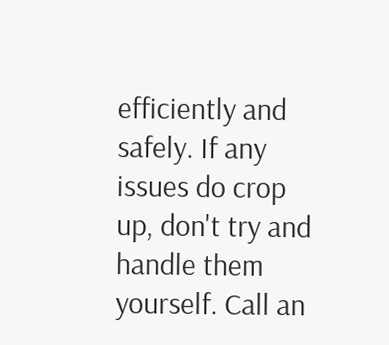efficiently and safely. If any issues do crop up, don't try and handle them yourself. Call an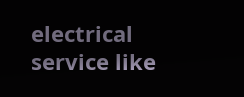electrical service like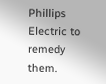Phillips Electric to remedy them.